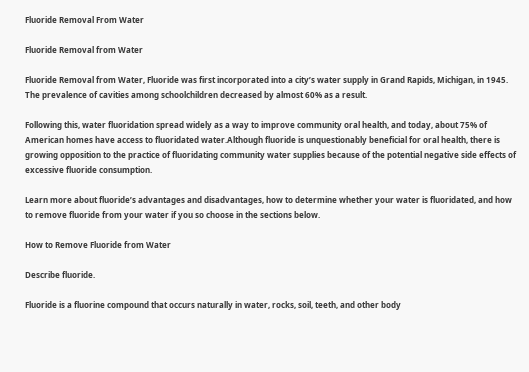Fluoride Removal From Water

Fluoride Removal from Water

Fluoride Removal from Water, Fluoride was first incorporated into a city’s water supply in Grand Rapids, Michigan, in 1945. The prevalence of cavities among schoolchildren decreased by almost 60% as a result.

Following this, water fluoridation spread widely as a way to improve community oral health, and today, about 75% of American homes have access to fluoridated water.Although fluoride is unquestionably beneficial for oral health, there is growing opposition to the practice of fluoridating community water supplies because of the potential negative side effects of excessive fluoride consumption.

Learn more about fluoride’s advantages and disadvantages, how to determine whether your water is fluoridated, and how to remove fluoride from your water if you so choose in the sections below.

How to Remove Fluoride from Water

Describe fluoride.

Fluoride is a fluorine compound that occurs naturally in water, rocks, soil, teeth, and other body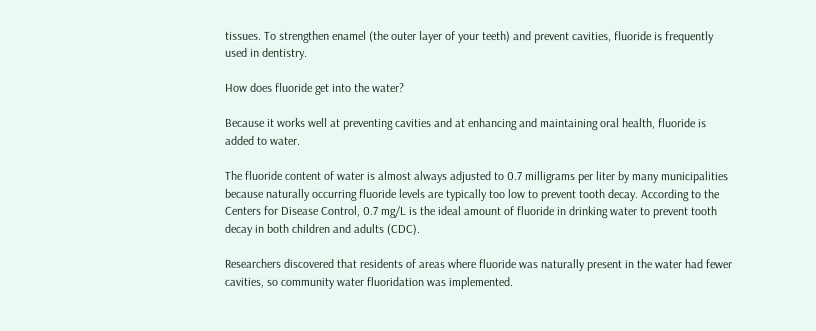tissues. To strengthen enamel (the outer layer of your teeth) and prevent cavities, fluoride is frequently used in dentistry.

How does fluoride get into the water?

Because it works well at preventing cavities and at enhancing and maintaining oral health, fluoride is added to water.

The fluoride content of water is almost always adjusted to 0.7 milligrams per liter by many municipalities because naturally occurring fluoride levels are typically too low to prevent tooth decay. According to the Centers for Disease Control, 0.7 mg/L is the ideal amount of fluoride in drinking water to prevent tooth decay in both children and adults (CDC).

Researchers discovered that residents of areas where fluoride was naturally present in the water had fewer cavities, so community water fluoridation was implemented.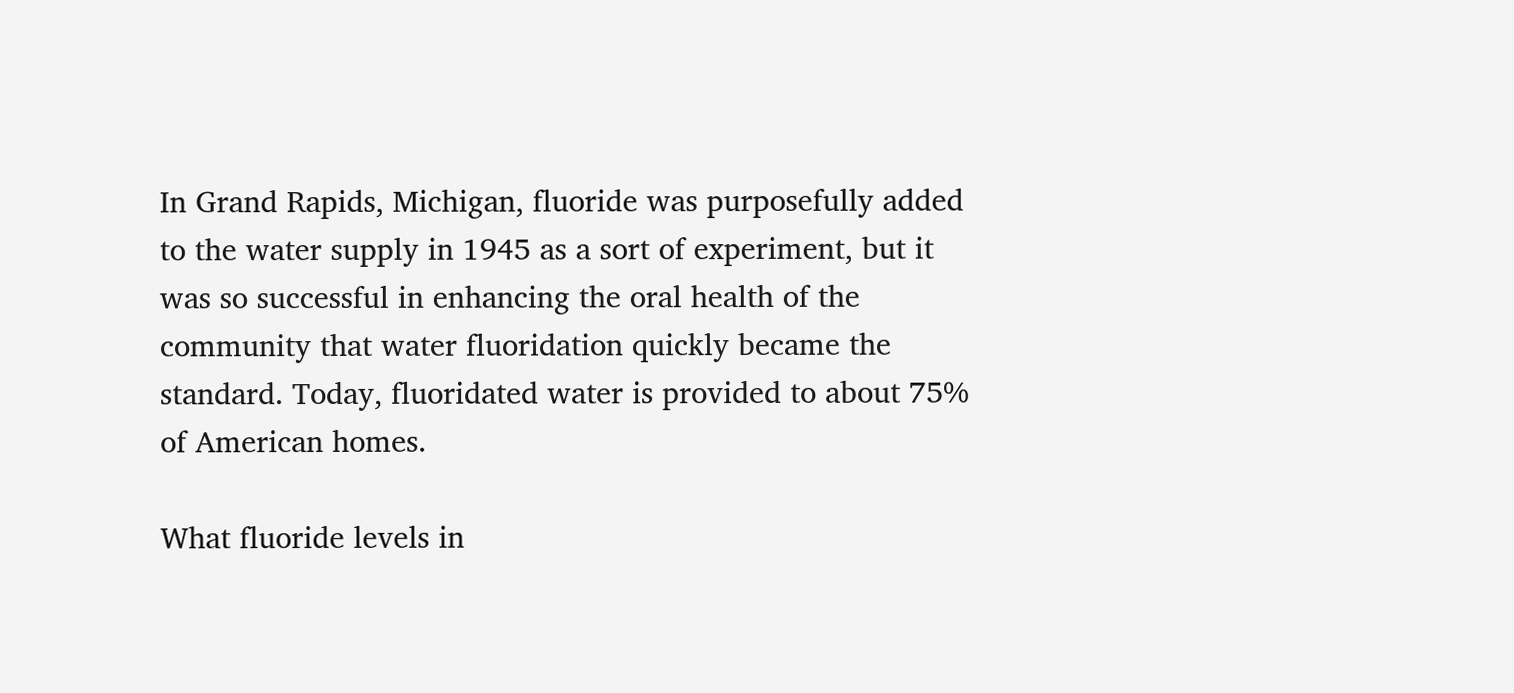In Grand Rapids, Michigan, fluoride was purposefully added to the water supply in 1945 as a sort of experiment, but it was so successful in enhancing the oral health of the community that water fluoridation quickly became the standard. Today, fluoridated water is provided to about 75% of American homes.

What fluoride levels in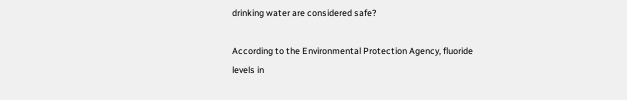drinking water are considered safe?

According to the Environmental Protection Agency, fluoride levels in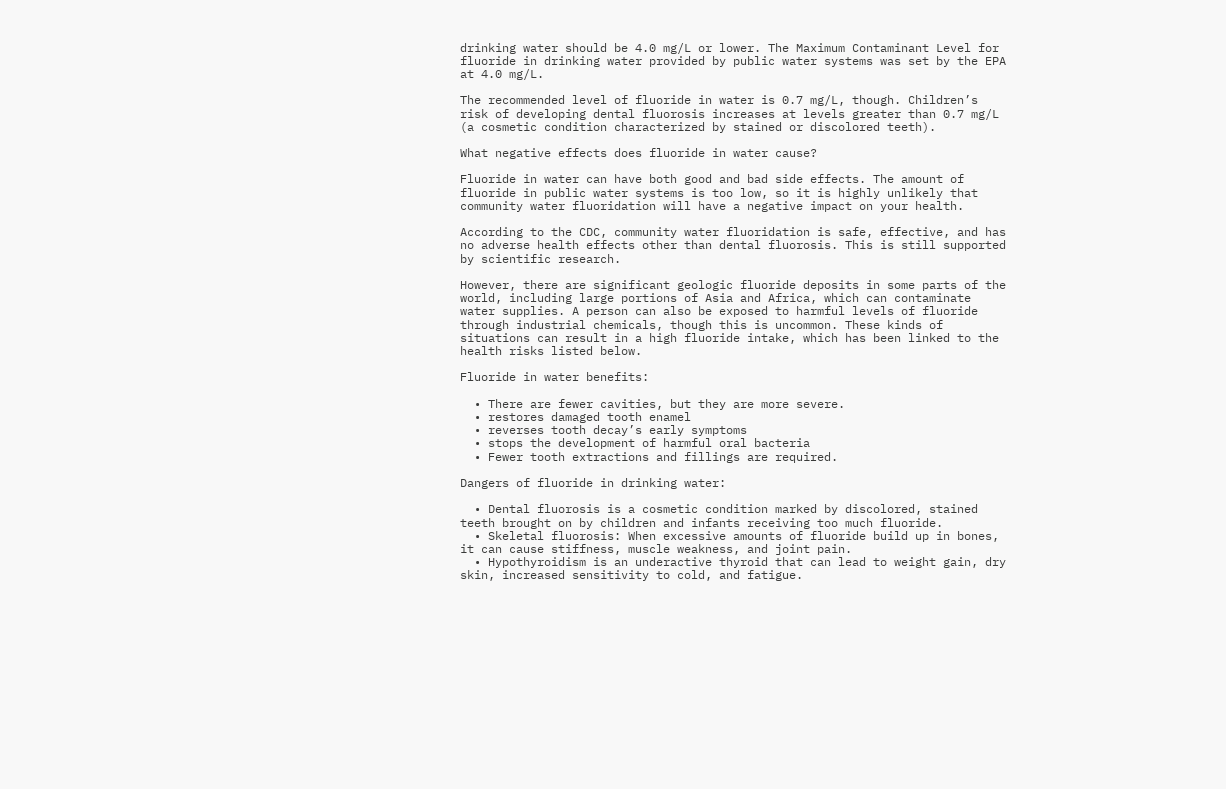drinking water should be 4.0 mg/L or lower. The Maximum Contaminant Level for fluoride in drinking water provided by public water systems was set by the EPA at 4.0 mg/L.

The recommended level of fluoride in water is 0.7 mg/L, though. Children’s risk of developing dental fluorosis increases at levels greater than 0.7 mg/L (a cosmetic condition characterized by stained or discolored teeth).

What negative effects does fluoride in water cause?

Fluoride in water can have both good and bad side effects. The amount of fluoride in public water systems is too low, so it is highly unlikely that community water fluoridation will have a negative impact on your health.

According to the CDC, community water fluoridation is safe, effective, and has no adverse health effects other than dental fluorosis. This is still supported by scientific research.

However, there are significant geologic fluoride deposits in some parts of the world, including large portions of Asia and Africa, which can contaminate water supplies. A person can also be exposed to harmful levels of fluoride through industrial chemicals, though this is uncommon. These kinds of situations can result in a high fluoride intake, which has been linked to the health risks listed below.

Fluoride in water benefits:

  • There are fewer cavities, but they are more severe.
  • restores damaged tooth enamel
  • reverses tooth decay’s early symptoms
  • stops the development of harmful oral bacteria
  • Fewer tooth extractions and fillings are required.

Dangers of fluoride in drinking water:

  • Dental fluorosis is a cosmetic condition marked by discolored, stained teeth brought on by children and infants receiving too much fluoride.
  • Skeletal fluorosis: When excessive amounts of fluoride build up in bones, it can cause stiffness, muscle weakness, and joint pain.
  • Hypothyroidism is an underactive thyroid that can lead to weight gain, dry skin, increased sensitivity to cold, and fatigue.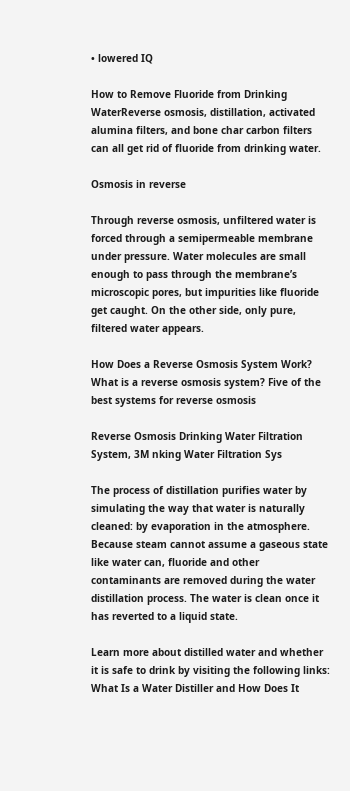• lowered IQ

How to Remove Fluoride from Drinking WaterReverse osmosis, distillation, activated alumina filters, and bone char carbon filters can all get rid of fluoride from drinking water.

Osmosis in reverse

Through reverse osmosis, unfiltered water is forced through a semipermeable membrane under pressure. Water molecules are small enough to pass through the membrane’s microscopic pores, but impurities like fluoride get caught. On the other side, only pure, filtered water appears.

How Does a Reverse Osmosis System Work? What is a reverse osmosis system? Five of the best systems for reverse osmosis

Reverse Osmosis Drinking Water Filtration System, 3M nking Water Filtration Sys

The process of distillation purifies water by simulating the way that water is naturally cleaned: by evaporation in the atmosphere. Because steam cannot assume a gaseous state like water can, fluoride and other contaminants are removed during the water distillation process. The water is clean once it has reverted to a liquid state.

Learn more about distilled water and whether it is safe to drink by visiting the following links: What Is a Water Distiller and How Does It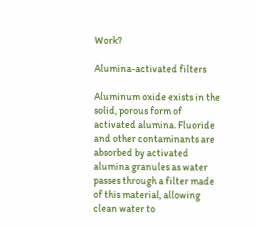Work?

Alumina-activated filters

Aluminum oxide exists in the solid, porous form of activated alumina. Fluoride and other contaminants are absorbed by activated alumina granules as water passes through a filter made of this material, allowing clean water to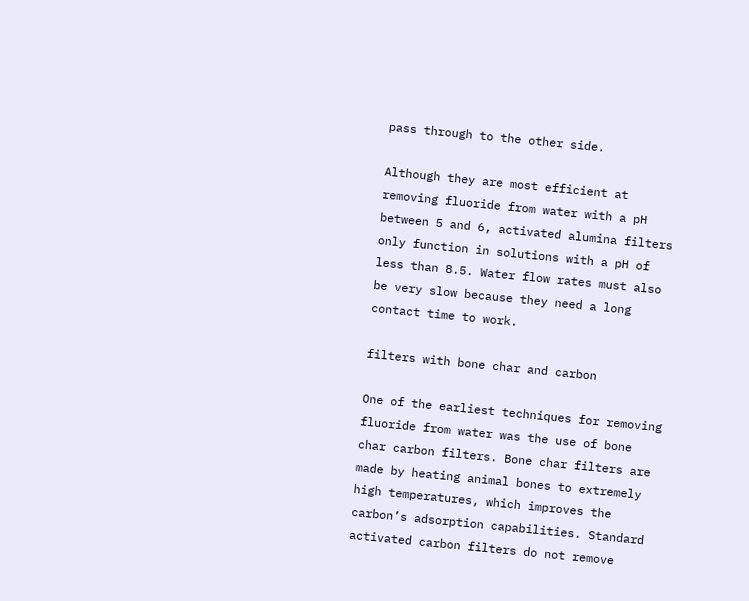pass through to the other side.

Although they are most efficient at removing fluoride from water with a pH between 5 and 6, activated alumina filters only function in solutions with a pH of less than 8.5. Water flow rates must also be very slow because they need a long contact time to work.

filters with bone char and carbon

One of the earliest techniques for removing fluoride from water was the use of bone char carbon filters. Bone char filters are made by heating animal bones to extremely high temperatures, which improves the carbon’s adsorption capabilities. Standard activated carbon filters do not remove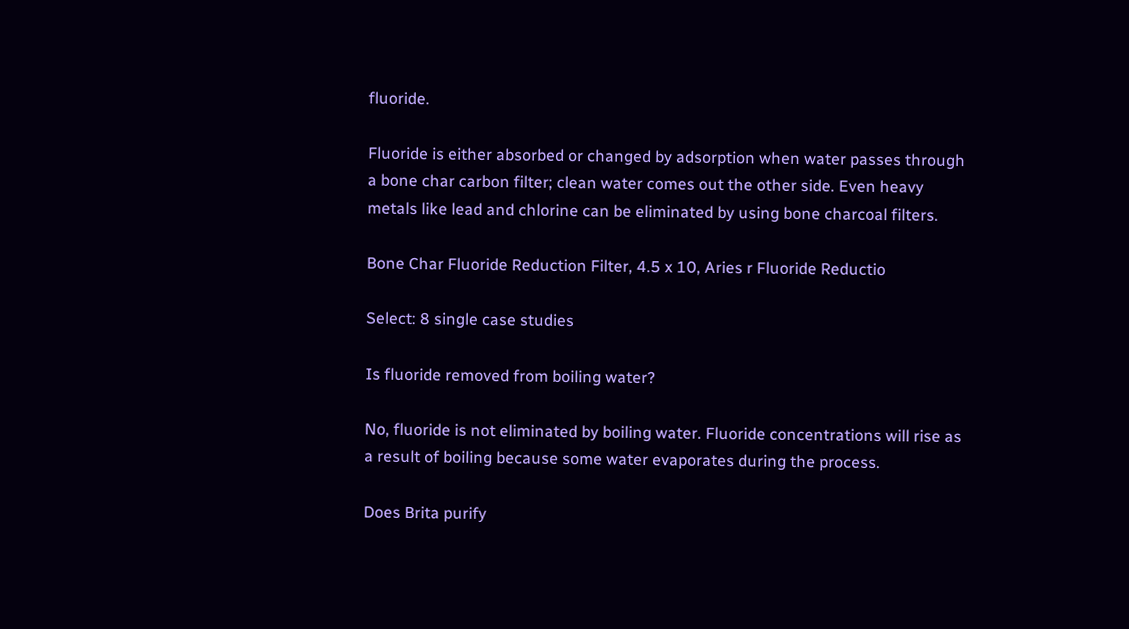fluoride.

Fluoride is either absorbed or changed by adsorption when water passes through a bone char carbon filter; clean water comes out the other side. Even heavy metals like lead and chlorine can be eliminated by using bone charcoal filters.

Bone Char Fluoride Reduction Filter, 4.5 x 10, Aries r Fluoride Reductio

Select: 8 single case studies

Is fluoride removed from boiling water?

No, fluoride is not eliminated by boiling water. Fluoride concentrations will rise as a result of boiling because some water evaporates during the process.

Does Brita purify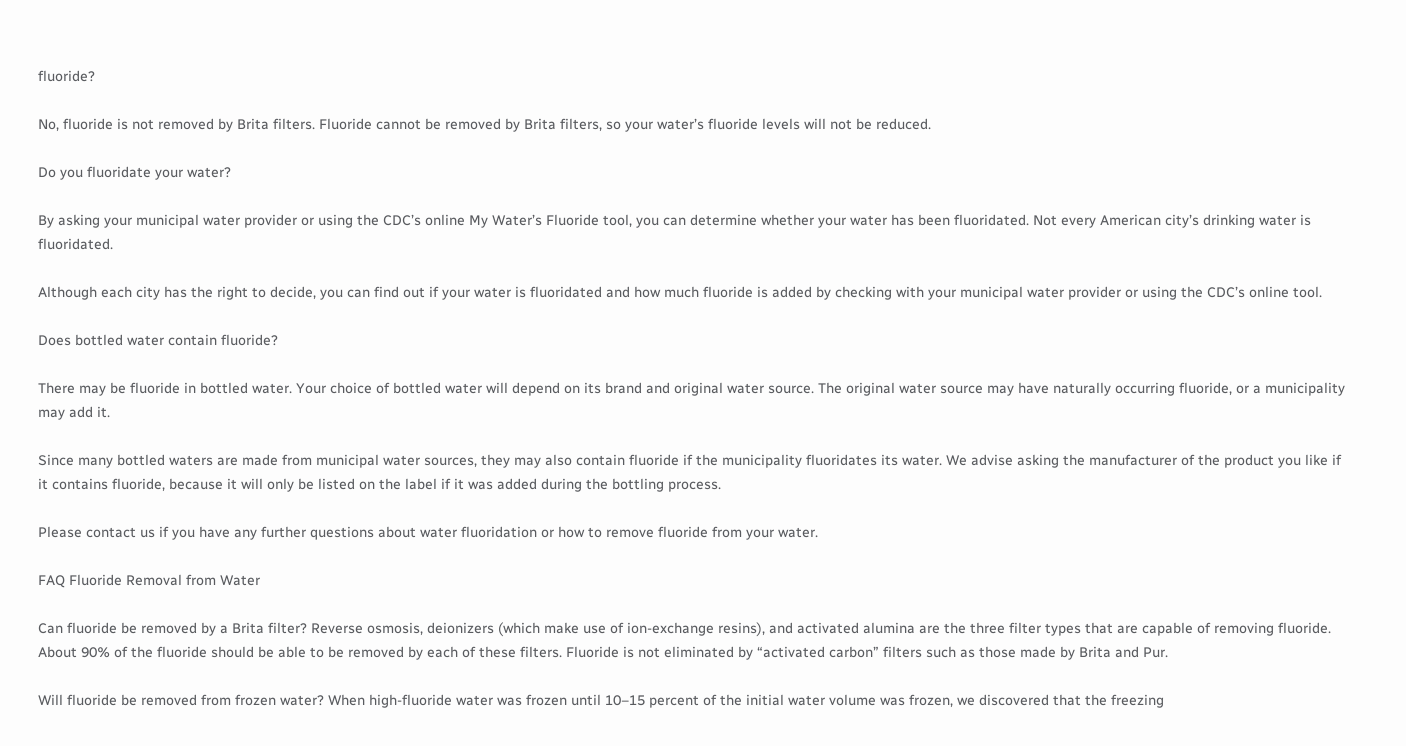fluoride?

No, fluoride is not removed by Brita filters. Fluoride cannot be removed by Brita filters, so your water’s fluoride levels will not be reduced.

Do you fluoridate your water?

By asking your municipal water provider or using the CDC’s online My Water’s Fluoride tool, you can determine whether your water has been fluoridated. Not every American city’s drinking water is fluoridated.

Although each city has the right to decide, you can find out if your water is fluoridated and how much fluoride is added by checking with your municipal water provider or using the CDC’s online tool.

Does bottled water contain fluoride?

There may be fluoride in bottled water. Your choice of bottled water will depend on its brand and original water source. The original water source may have naturally occurring fluoride, or a municipality may add it.

Since many bottled waters are made from municipal water sources, they may also contain fluoride if the municipality fluoridates its water. We advise asking the manufacturer of the product you like if it contains fluoride, because it will only be listed on the label if it was added during the bottling process.

Please contact us if you have any further questions about water fluoridation or how to remove fluoride from your water.

FAQ Fluoride Removal from Water

Can fluoride be removed by a Brita filter? Reverse osmosis, deionizers (which make use of ion-exchange resins), and activated alumina are the three filter types that are capable of removing fluoride. About 90% of the fluoride should be able to be removed by each of these filters. Fluoride is not eliminated by “activated carbon” filters such as those made by Brita and Pur.

Will fluoride be removed from frozen water? When high-fluoride water was frozen until 10–15 percent of the initial water volume was frozen, we discovered that the freezing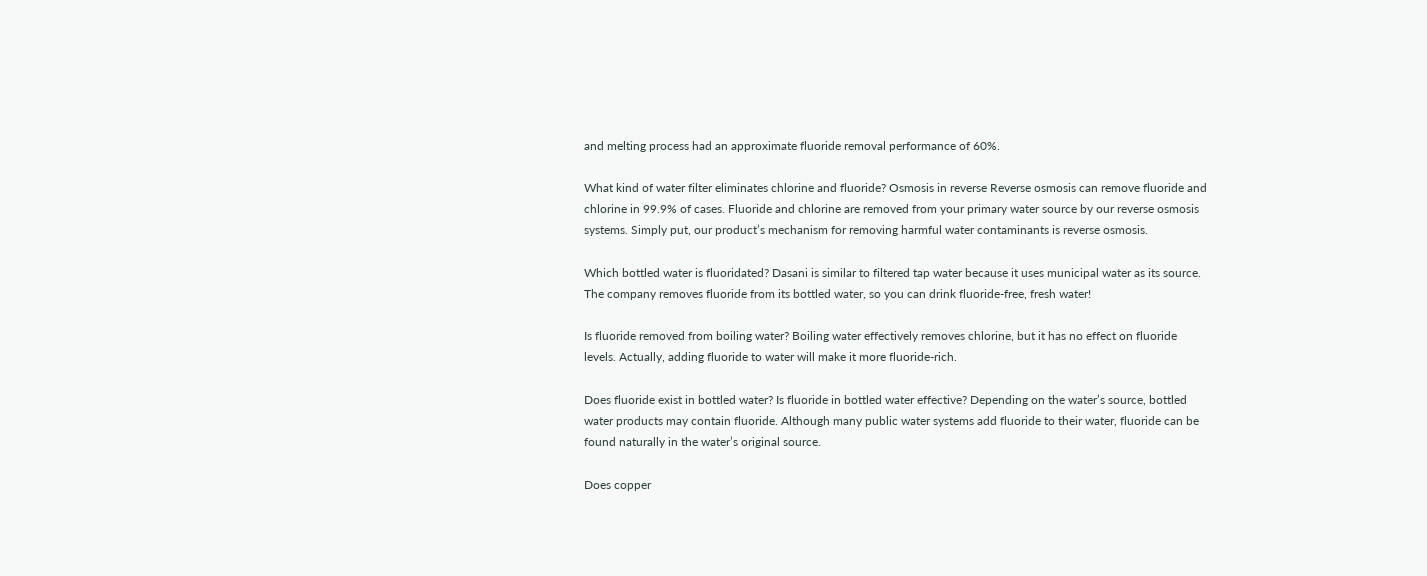and melting process had an approximate fluoride removal performance of 60%.

What kind of water filter eliminates chlorine and fluoride? Osmosis in reverse Reverse osmosis can remove fluoride and chlorine in 99.9% of cases. Fluoride and chlorine are removed from your primary water source by our reverse osmosis systems. Simply put, our product’s mechanism for removing harmful water contaminants is reverse osmosis.

Which bottled water is fluoridated? Dasani is similar to filtered tap water because it uses municipal water as its source. The company removes fluoride from its bottled water, so you can drink fluoride-free, fresh water!

Is fluoride removed from boiling water? Boiling water effectively removes chlorine, but it has no effect on fluoride levels. Actually, adding fluoride to water will make it more fluoride-rich.

Does fluoride exist in bottled water? Is fluoride in bottled water effective? Depending on the water’s source, bottled water products may contain fluoride. Although many public water systems add fluoride to their water, fluoride can be found naturally in the water’s original source.

Does copper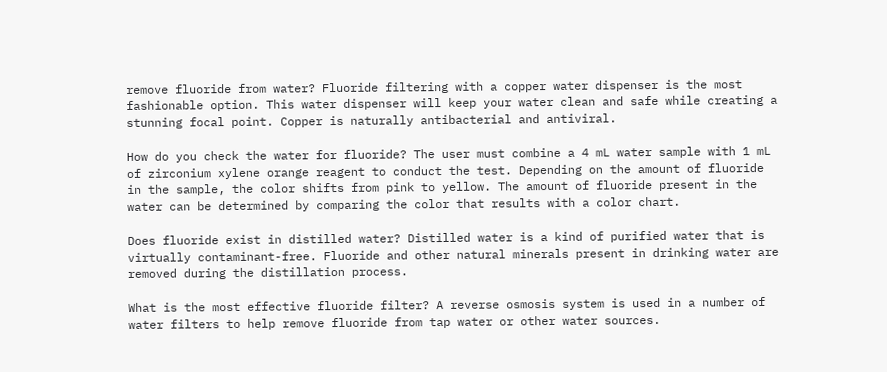remove fluoride from water? Fluoride filtering with a copper water dispenser is the most fashionable option. This water dispenser will keep your water clean and safe while creating a stunning focal point. Copper is naturally antibacterial and antiviral.

How do you check the water for fluoride? The user must combine a 4 mL water sample with 1 mL of zirconium xylene orange reagent to conduct the test. Depending on the amount of fluoride in the sample, the color shifts from pink to yellow. The amount of fluoride present in the water can be determined by comparing the color that results with a color chart.

Does fluoride exist in distilled water? Distilled water is a kind of purified water that is virtually contaminant-free. Fluoride and other natural minerals present in drinking water are removed during the distillation process.

What is the most effective fluoride filter? A reverse osmosis system is used in a number of water filters to help remove fluoride from tap water or other water sources.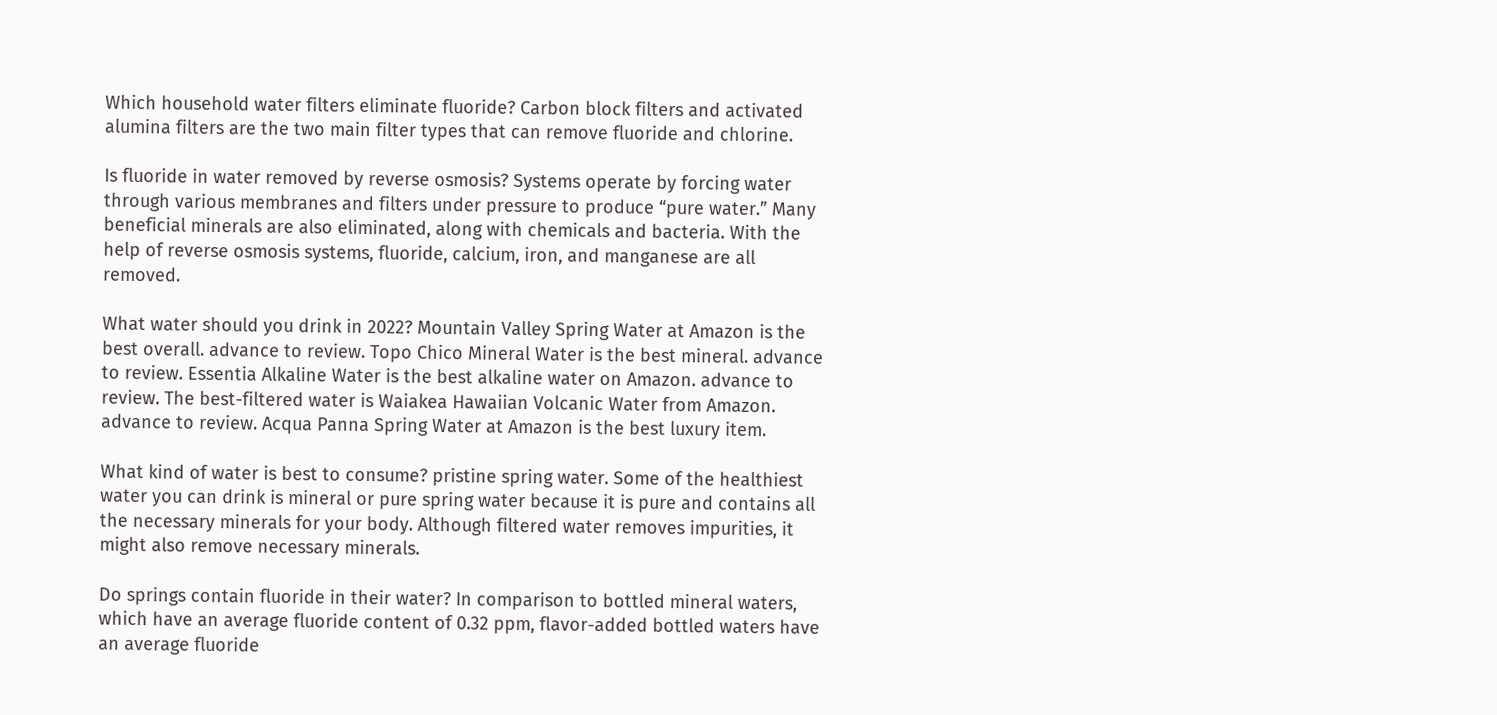Which household water filters eliminate fluoride? Carbon block filters and activated alumina filters are the two main filter types that can remove fluoride and chlorine.

Is fluoride in water removed by reverse osmosis? Systems operate by forcing water through various membranes and filters under pressure to produce “pure water.” Many beneficial minerals are also eliminated, along with chemicals and bacteria. With the help of reverse osmosis systems, fluoride, calcium, iron, and manganese are all removed.

What water should you drink in 2022? Mountain Valley Spring Water at Amazon is the best overall. advance to review. Topo Chico Mineral Water is the best mineral. advance to review. Essentia Alkaline Water is the best alkaline water on Amazon. advance to review. The best-filtered water is Waiakea Hawaiian Volcanic Water from Amazon. advance to review. Acqua Panna Spring Water at Amazon is the best luxury item.

What kind of water is best to consume? pristine spring water. Some of the healthiest water you can drink is mineral or pure spring water because it is pure and contains all the necessary minerals for your body. Although filtered water removes impurities, it might also remove necessary minerals.

Do springs contain fluoride in their water? In comparison to bottled mineral waters, which have an average fluoride content of 0.32 ppm, flavor-added bottled waters have an average fluoride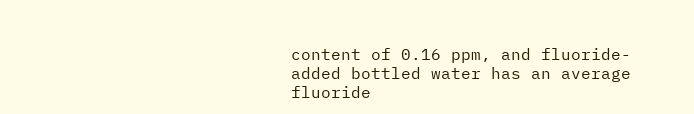content of 0.16 ppm, and fluoride-added bottled water has an average fluoride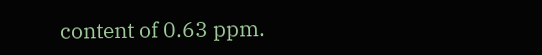content of 0.63 ppm.